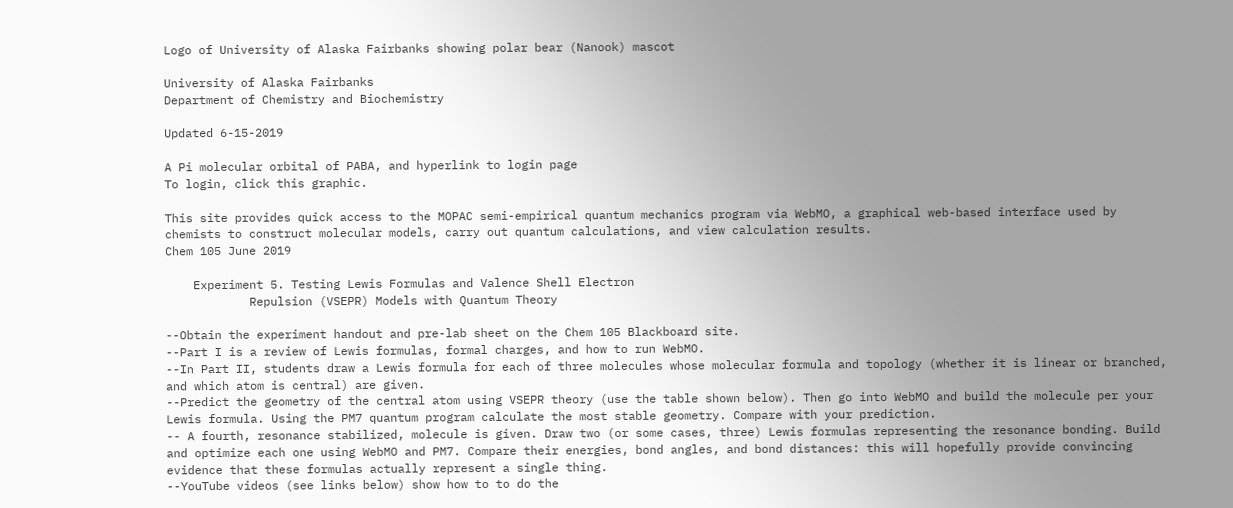Logo of University of Alaska Fairbanks showing polar bear (Nanook) mascot

University of Alaska Fairbanks
Department of Chemistry and Biochemistry

Updated 6-15-2019

A Pi molecular orbital of PABA, and hyperlink to login page
To login, click this graphic.

This site provides quick access to the MOPAC semi-empirical quantum mechanics program via WebMO, a graphical web-based interface used by chemists to construct molecular models, carry out quantum calculations, and view calculation results.
Chem 105 June 2019

    Experiment 5. Testing Lewis Formulas and Valence Shell Electron
            Repulsion (VSEPR) Models with Quantum Theory

--Obtain the experiment handout and pre-lab sheet on the Chem 105 Blackboard site.
--Part I is a review of Lewis formulas, formal charges, and how to run WebMO.
--In Part II, students draw a Lewis formula for each of three molecules whose molecular formula and topology (whether it is linear or branched, and which atom is central) are given.
--Predict the geometry of the central atom using VSEPR theory (use the table shown below). Then go into WebMO and build the molecule per your Lewis formula. Using the PM7 quantum program calculate the most stable geometry. Compare with your prediction.
-- A fourth, resonance stabilized, molecule is given. Draw two (or some cases, three) Lewis formulas representing the resonance bonding. Build and optimize each one using WebMO and PM7. Compare their energies, bond angles, and bond distances: this will hopefully provide convincing evidence that these formulas actually represent a single thing.
--YouTube videos (see links below) show how to to do the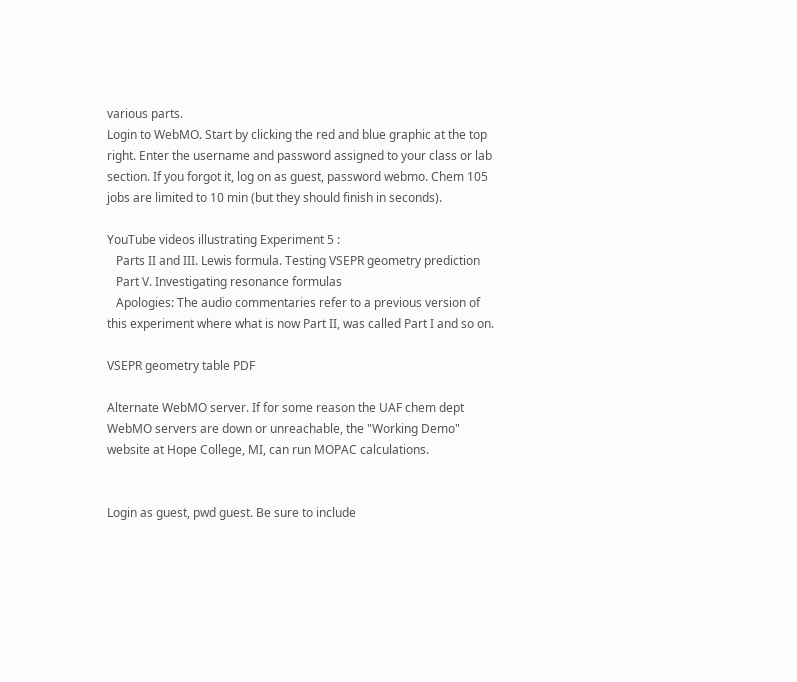various parts.
Login to WebMO. Start by clicking the red and blue graphic at the top right. Enter the username and password assigned to your class or lab section. If you forgot it, log on as guest, password webmo. Chem 105 jobs are limited to 10 min (but they should finish in seconds).

YouTube videos illustrating Experiment 5 :
   Parts II and III. Lewis formula. Testing VSEPR geometry prediction
   Part V. Investigating resonance formulas
   Apologies: The audio commentaries refer to a previous version of this experiment where what is now Part II, was called Part I and so on.

VSEPR geometry table PDF

Alternate WebMO server. If for some reason the UAF chem dept WebMO servers are down or unreachable, the "Working Demo" website at Hope College, MI, can run MOPAC calculations.


Login as guest, pwd guest. Be sure to include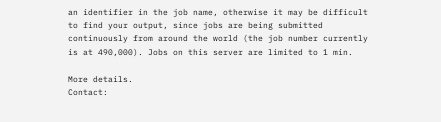an identifier in the job name, otherwise it may be difficult to find your output, since jobs are being submitted continuously from around the world (the job number currently is at 490,000). Jobs on this server are limited to 1 min.

More details.
Contact: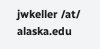jwkeller /at/ alaska.edu